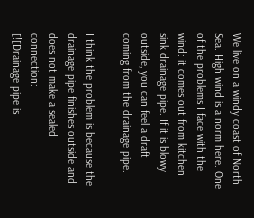We live on a windy coast of North Sea. High wind is a norm here. One of the problems I face with the wind: it comes out from kitchen sink drainage pipe. If it is blowy outside, you can feel a draft coming from the drainage pipe.

I think the problem is because the drainage pipe finishes outside and does not make a sealed connection:
[![Drainage pipe is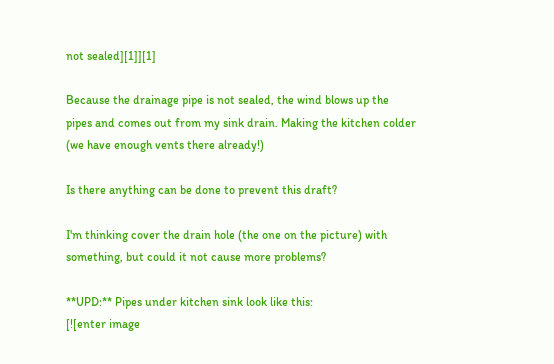not sealed][1]][1]

Because the drainage pipe is not sealed, the wind blows up the pipes and comes out from my sink drain. Making the kitchen colder (we have enough vents there already!)

Is there anything can be done to prevent this draft?

I'm thinking cover the drain hole (the one on the picture) with something, but could it not cause more problems?

**UPD:** Pipes under kitchen sink look like this:
[![enter image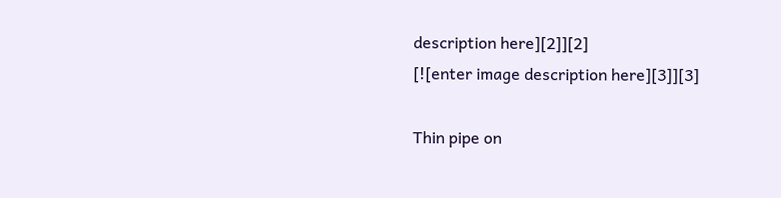description here][2]][2]
[![enter image description here][3]][3]

Thin pipe on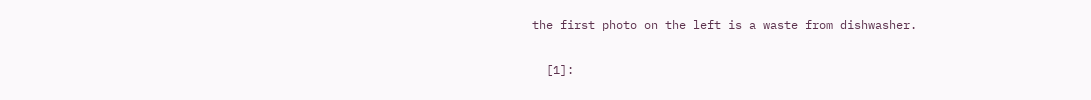the first photo on the left is a waste from dishwasher.

  [1]: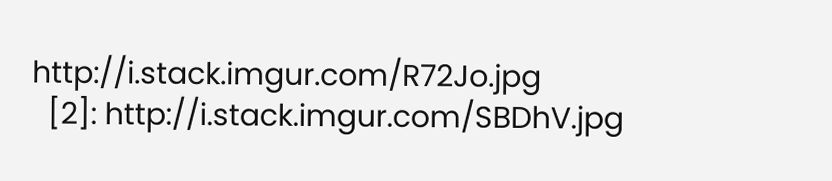http://i.stack.imgur.com/R72Jo.jpg
  [2]: http://i.stack.imgur.com/SBDhV.jpg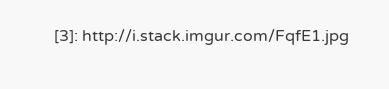[3]: http://i.stack.imgur.com/FqfE1.jpg